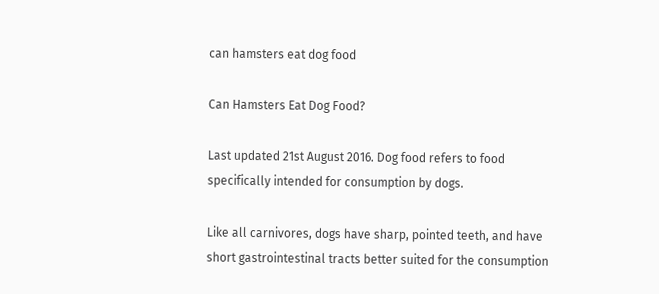can hamsters eat dog food

Can Hamsters Eat Dog Food?

Last updated 21st August 2016. Dog food refers to food specifically intended for consumption by dogs.

Like all carnivores, dogs have sharp, pointed teeth, and have short gastrointestinal tracts better suited for the consumption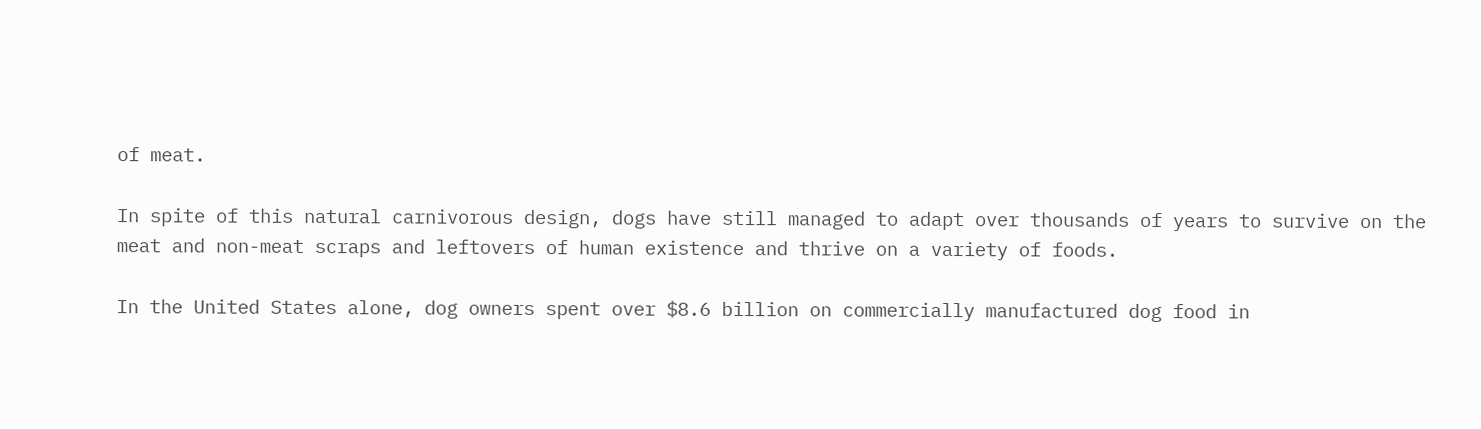of meat.

In spite of this natural carnivorous design, dogs have still managed to adapt over thousands of years to survive on the meat and non-meat scraps and leftovers of human existence and thrive on a variety of foods.

In the United States alone, dog owners spent over $8.6 billion on commercially manufactured dog food in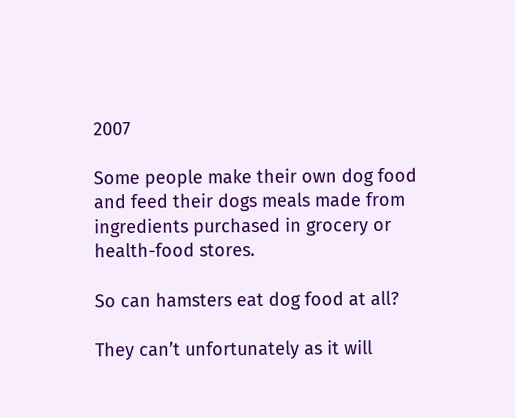2007

Some people make their own dog food and feed their dogs meals made from ingredients purchased in grocery or health-food stores.

So can hamsters eat dog food at all?

They can’t unfortunately as it will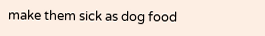make them sick as dog food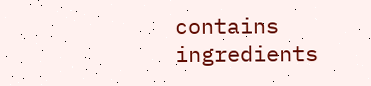contains ingredients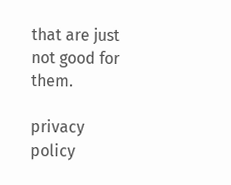that are just not good for them.

privacy policy